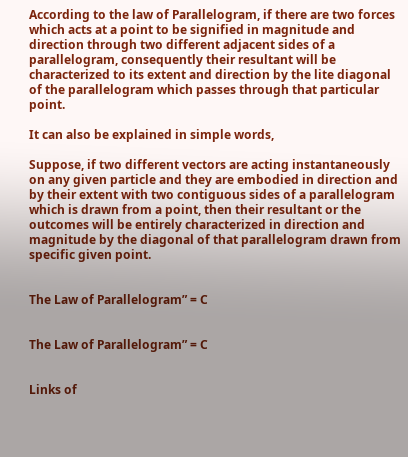According to the law of Parallelogram, if there are two forces which acts at a point to be signified in magnitude and direction through two different adjacent sides of a parallelogram, consequently their resultant will be characterized to its extent and direction by the lite diagonal of the parallelogram which passes through that particular point.

It can also be explained in simple words,

Suppose, if two different vectors are acting instantaneously on any given particle and they are embodied in direction and by their extent with two contiguous sides of a parallelogram which is drawn from a point, then their resultant or the outcomes will be entirely characterized in direction and magnitude by the diagonal of that parallelogram drawn from specific given point.


The Law of Parallelogram” = C


The Law of Parallelogram” = C


Links of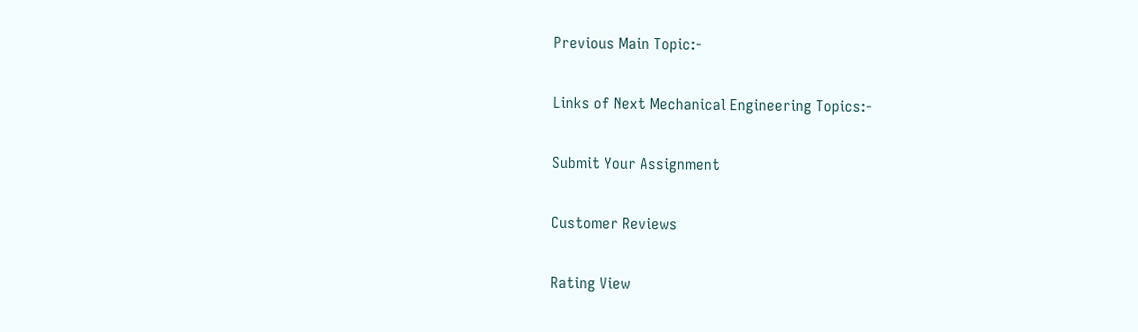Previous Main Topic:-

Links of Next Mechanical Engineering Topics:-

Submit Your Assignment

Customer Reviews

Rating View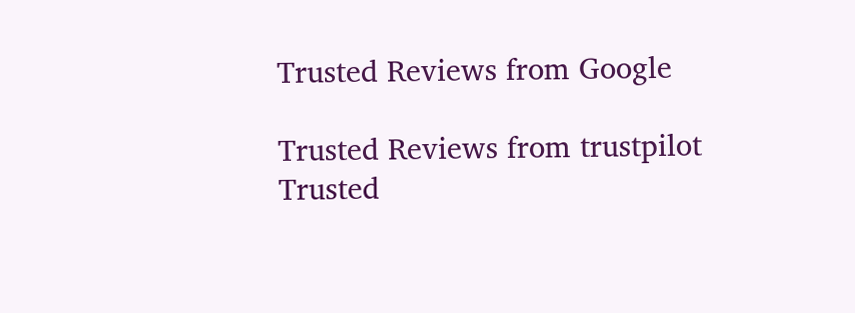Trusted Reviews from Google

Trusted Reviews from trustpilot Trusted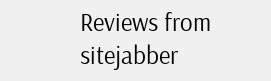Reviews from sitejabber